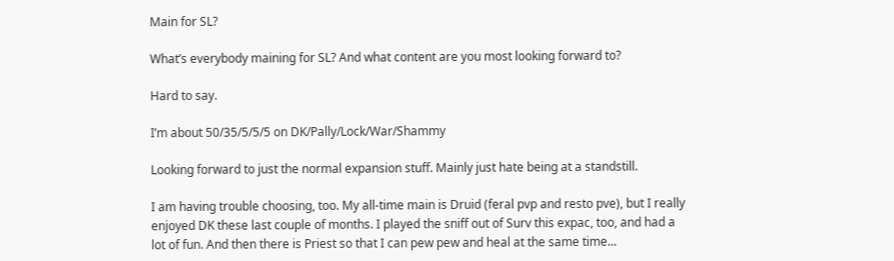Main for SL?

What’s everybody maining for SL? And what content are you most looking forward to?

Hard to say.

I’m about 50/35/5/5/5 on DK/Pally/Lock/War/Shammy

Looking forward to just the normal expansion stuff. Mainly just hate being at a standstill.

I am having trouble choosing, too. My all-time main is Druid (feral pvp and resto pve), but I really enjoyed DK these last couple of months. I played the sniff out of Surv this expac, too, and had a lot of fun. And then there is Priest so that I can pew pew and heal at the same time…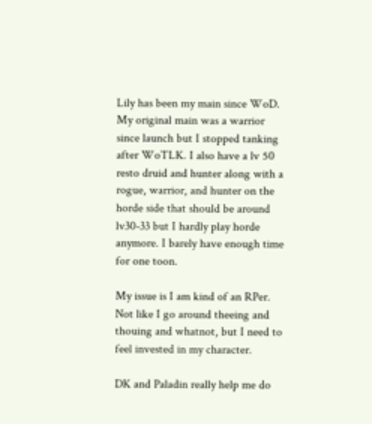Lily has been my main since WoD. My original main was a warrior since launch but I stopped tanking after WoTLK. I also have a lv 50 resto druid and hunter along with a rogue, warrior, and hunter on the horde side that should be around lv30-33 but I hardly play horde anymore. I barely have enough time for one toon.

My issue is I am kind of an RPer. Not like I go around theeing and thouing and whatnot, but I need to feel invested in my character.

DK and Paladin really help me do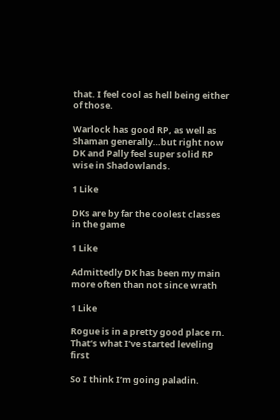that. I feel cool as hell being either of those.

Warlock has good RP, as well as Shaman generally…but right now DK and Pally feel super solid RP wise in Shadowlands.

1 Like

DKs are by far the coolest classes in the game

1 Like

Admittedly DK has been my main more often than not since wrath

1 Like

Rogue is in a pretty good place rn. That’s what I’ve started leveling first

So I think I’m going paladin.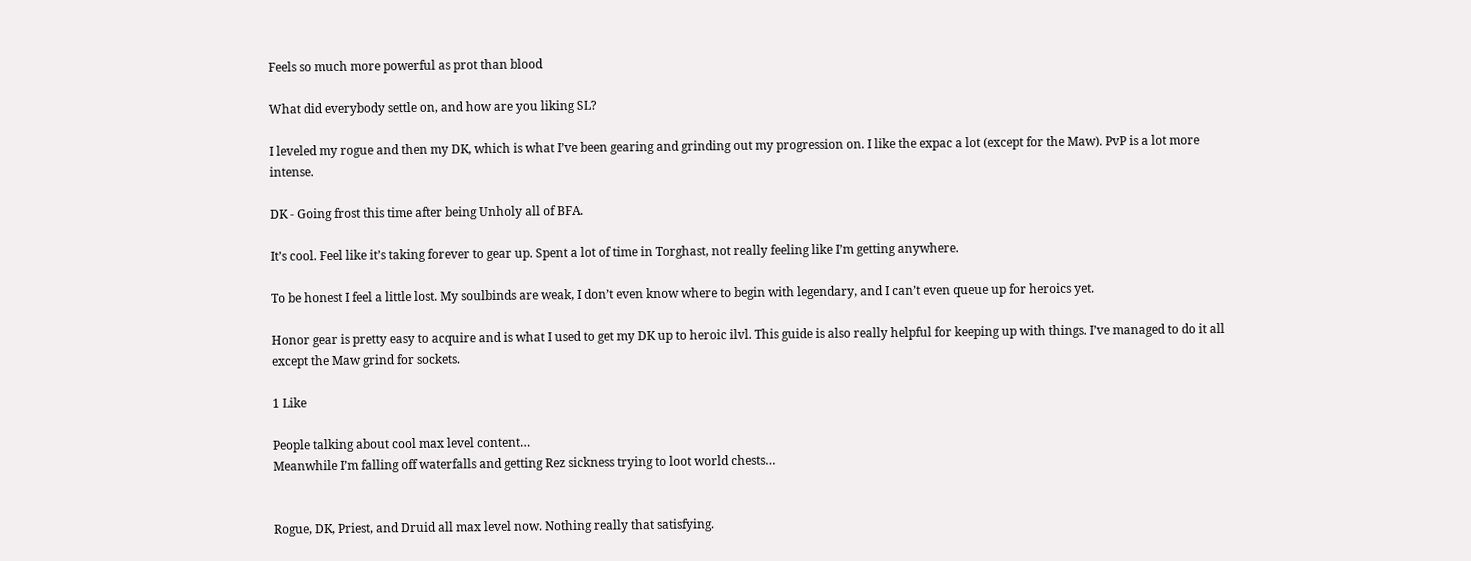Feels so much more powerful as prot than blood

What did everybody settle on, and how are you liking SL?

I leveled my rogue and then my DK, which is what I’ve been gearing and grinding out my progression on. I like the expac a lot (except for the Maw). PvP is a lot more intense.

DK - Going frost this time after being Unholy all of BFA.

It’s cool. Feel like it’s taking forever to gear up. Spent a lot of time in Torghast, not really feeling like I’m getting anywhere.

To be honest I feel a little lost. My soulbinds are weak, I don’t even know where to begin with legendary, and I can’t even queue up for heroics yet.

Honor gear is pretty easy to acquire and is what I used to get my DK up to heroic ilvl. This guide is also really helpful for keeping up with things. I’ve managed to do it all except the Maw grind for sockets.

1 Like

People talking about cool max level content…
Meanwhile I’m falling off waterfalls and getting Rez sickness trying to loot world chests…


Rogue, DK, Priest, and Druid all max level now. Nothing really that satisfying.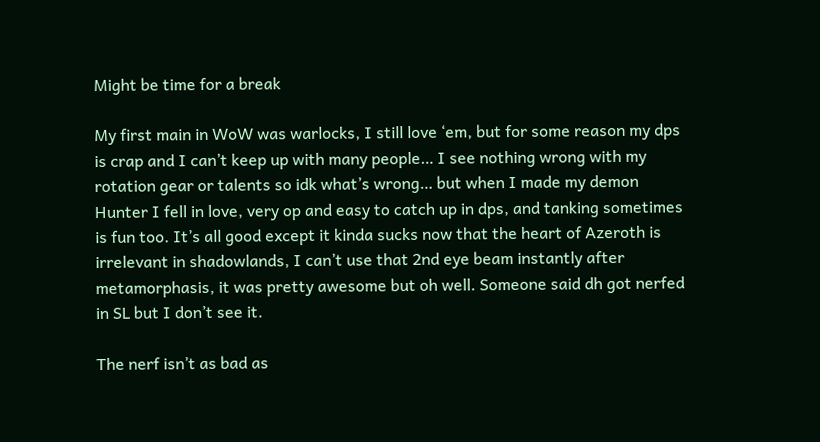Might be time for a break

My first main in WoW was warlocks, I still love ‘em, but for some reason my dps is crap and I can’t keep up with many people… I see nothing wrong with my rotation gear or talents so idk what’s wrong… but when I made my demon Hunter I fell in love, very op and easy to catch up in dps, and tanking sometimes is fun too. It’s all good except it kinda sucks now that the heart of Azeroth is irrelevant in shadowlands, I can’t use that 2nd eye beam instantly after metamorphasis, it was pretty awesome but oh well. Someone said dh got nerfed in SL but I don’t see it.

The nerf isn’t as bad as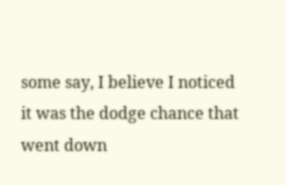some say, I believe I noticed it was the dodge chance that went down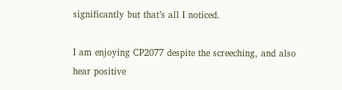significantly but that’s all I noticed.

I am enjoying CP2077 despite the screeching, and also hear positive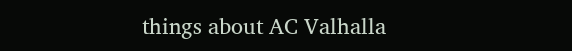things about AC Valhalla